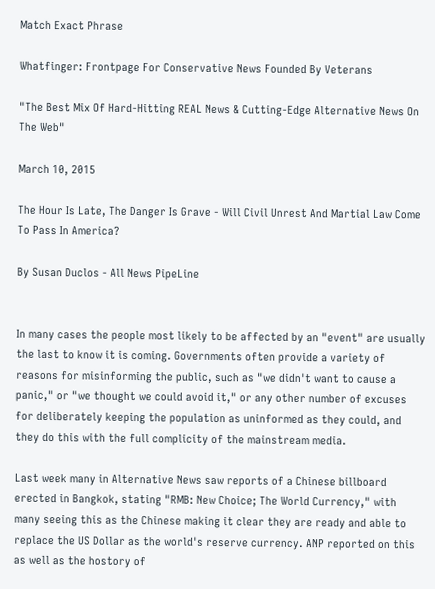Match Exact Phrase

Whatfinger: Frontpage For Conservative News Founded By Veterans

"The Best Mix Of Hard-Hitting REAL News & Cutting-Edge Alternative News On The Web"

March 10, 2015

The Hour Is Late, The Danger Is Grave - Will Civil Unrest And Martial Law Come To Pass In America?

By Susan Duclos - All News PipeLine


In many cases the people most likely to be affected by an "event" are usually the last to know it is coming. Governments often provide a variety of reasons for misinforming the public, such as "we didn't want to cause a panic," or "we thought we could avoid it," or any other number of excuses for deliberately keeping the population as uninformed as they could, and they do this with the full complicity of the mainstream media.

Last week many in Alternative News saw reports of a Chinese billboard erected in Bangkok, stating "RMB: New Choice; The World Currency," with many seeing this as the Chinese making it clear they are ready and able to replace the US Dollar as the world's reserve currency. ANP reported on this as well as the hostory of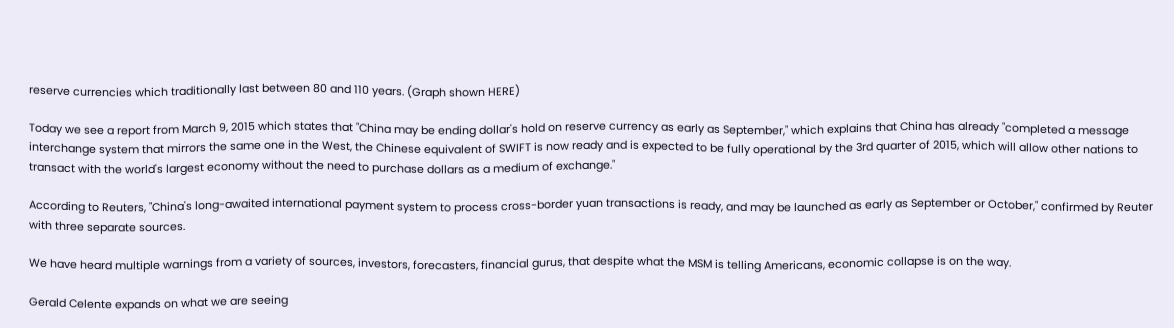reserve currencies which traditionally last between 80 and 110 years. (Graph shown HERE)

Today we see a report from March 9, 2015 which states that "China may be ending dollar's hold on reserve currency as early as September," which explains that China has already "completed a message interchange system that mirrors the same one in the West, the Chinese equivalent of SWIFT is now ready and is expected to be fully operational by the 3rd quarter of 2015, which will allow other nations to transact with the world's largest economy without the need to purchase dollars as a medium of exchange."

According to Reuters, "China's long-awaited international payment system to process cross-border yuan transactions is ready, and may be launched as early as September or October," confirmed by Reuter with three separate sources.

We have heard multiple warnings from a variety of sources, investors, forecasters, financial gurus, that despite what the MSM is telling Americans, economic collapse is on the way.

Gerald Celente expands on what we are seeing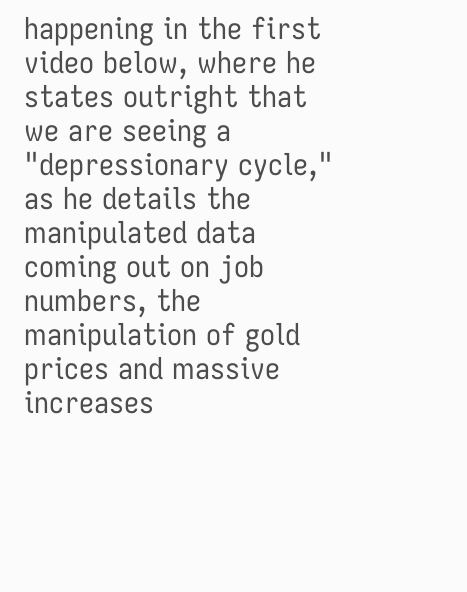happening in the first video below, where he states outright that we are seeing a "depressionary cycle," as he details the manipulated data coming out on job numbers, the manipulation of gold prices and massive increases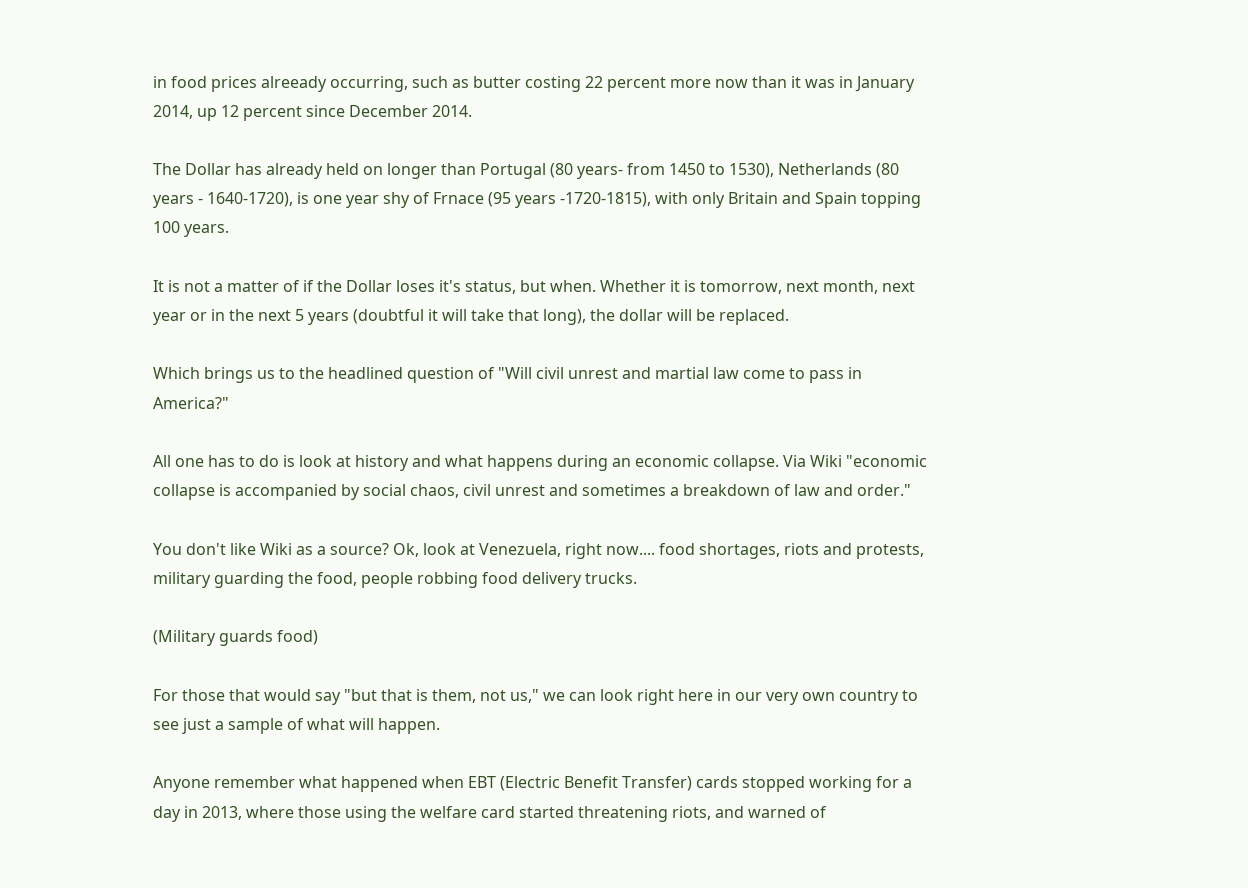in food prices alreeady occurring, such as butter costing 22 percent more now than it was in January 2014, up 12 percent since December 2014.

The Dollar has already held on longer than Portugal (80 years- from 1450 to 1530), Netherlands (80 years - 1640-1720), is one year shy of Frnace (95 years -1720-1815), with only Britain and Spain topping 100 years.

It is not a matter of if the Dollar loses it's status, but when. Whether it is tomorrow, next month, next year or in the next 5 years (doubtful it will take that long), the dollar will be replaced.

Which brings us to the headlined question of "Will civil unrest and martial law come to pass in America?"

All one has to do is look at history and what happens during an economic collapse. Via Wiki "economic collapse is accompanied by social chaos, civil unrest and sometimes a breakdown of law and order."

You don't like Wiki as a source? Ok, look at Venezuela, right now.... food shortages, riots and protests, military guarding the food, people robbing food delivery trucks.

(Military guards food)

For those that would say "but that is them, not us," we can look right here in our very own country to see just a sample of what will happen.

Anyone remember what happened when EBT (Electric Benefit Transfer) cards stopped working for a day in 2013, where those using the welfare card started threatening riots, and warned of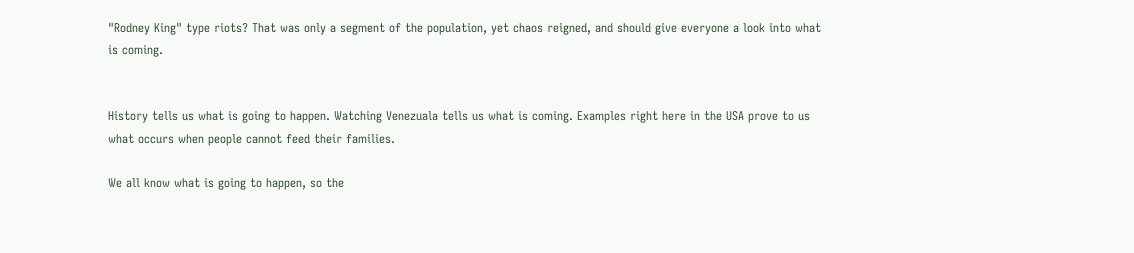"Rodney King" type riots? That was only a segment of the population, yet chaos reigned, and should give everyone a look into what is coming.


History tells us what is going to happen. Watching Venezuala tells us what is coming. Examples right here in the USA prove to us what occurs when people cannot feed their families.

We all know what is going to happen, so the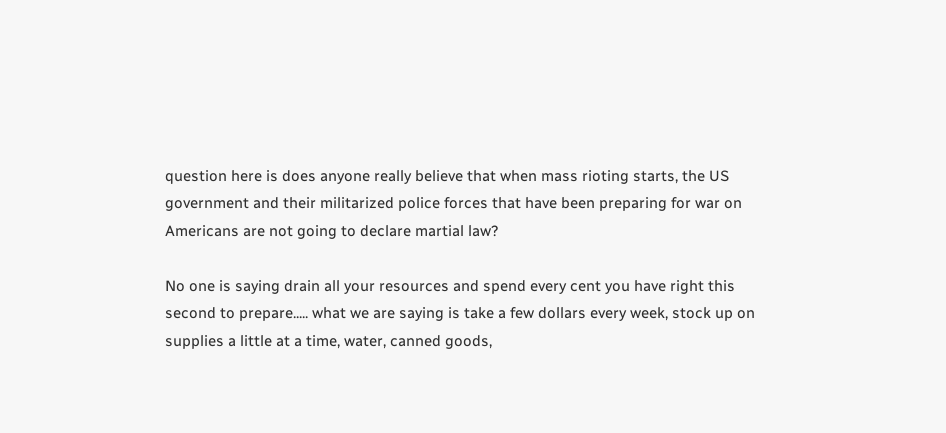question here is does anyone really believe that when mass rioting starts, the US government and their militarized police forces that have been preparing for war on Americans are not going to declare martial law?

No one is saying drain all your resources and spend every cent you have right this second to prepare..... what we are saying is take a few dollars every week, stock up on supplies a little at a time, water, canned goods,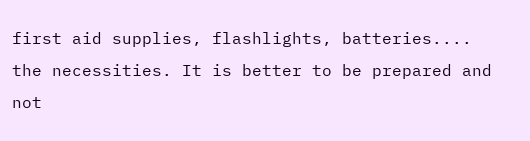first aid supplies, flashlights, batteries.... the necessities. It is better to be prepared and not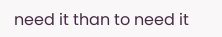need it than to need it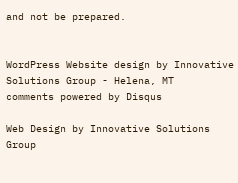and not be prepared.


WordPress Website design by Innovative Solutions Group - Helena, MT
comments powered by Disqus

Web Design by Innovative Solutions Group